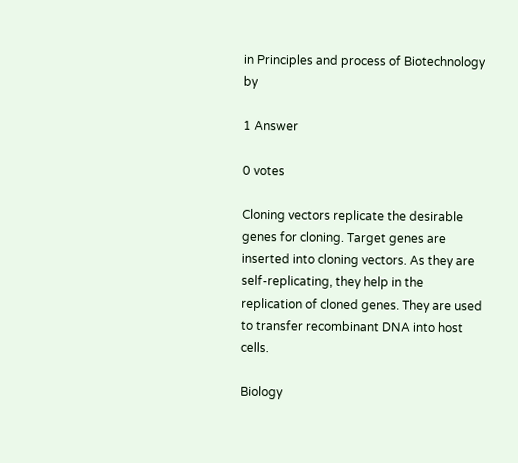in Principles and process of Biotechnology by

1 Answer

0 votes

Cloning vectors replicate the desirable genes for cloning. Target genes are inserted into cloning vectors. As they are self-replicating, they help in the replication of cloned genes. They are used to transfer recombinant DNA into host cells.

Biology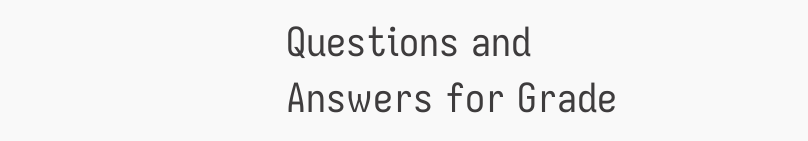Questions and Answers for Grade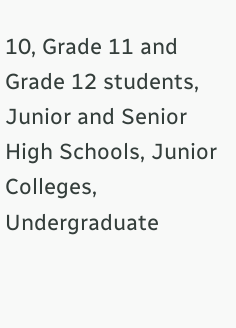10, Grade 11 and Grade 12 students, Junior and Senior High Schools, Junior Colleges, Undergraduate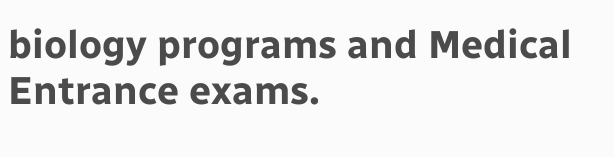biology programs and Medical Entrance exams.